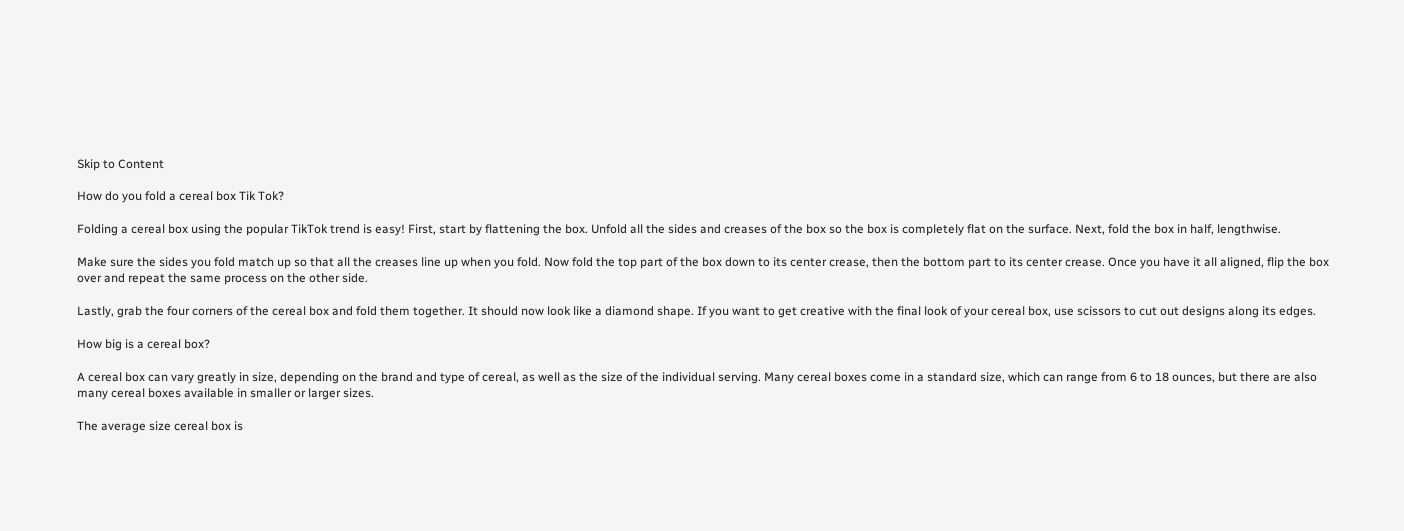Skip to Content

How do you fold a cereal box Tik Tok?

Folding a cereal box using the popular TikTok trend is easy! First, start by flattening the box. Unfold all the sides and creases of the box so the box is completely flat on the surface. Next, fold the box in half, lengthwise.

Make sure the sides you fold match up so that all the creases line up when you fold. Now fold the top part of the box down to its center crease, then the bottom part to its center crease. Once you have it all aligned, flip the box over and repeat the same process on the other side.

Lastly, grab the four corners of the cereal box and fold them together. It should now look like a diamond shape. If you want to get creative with the final look of your cereal box, use scissors to cut out designs along its edges.

How big is a cereal box?

A cereal box can vary greatly in size, depending on the brand and type of cereal, as well as the size of the individual serving. Many cereal boxes come in a standard size, which can range from 6 to 18 ounces, but there are also many cereal boxes available in smaller or larger sizes.

The average size cereal box is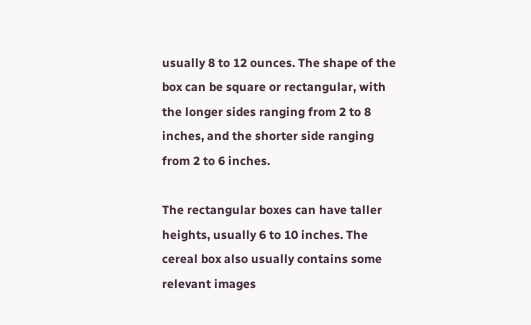usually 8 to 12 ounces. The shape of the box can be square or rectangular, with the longer sides ranging from 2 to 8 inches, and the shorter side ranging from 2 to 6 inches.

The rectangular boxes can have taller heights, usually 6 to 10 inches. The cereal box also usually contains some relevant images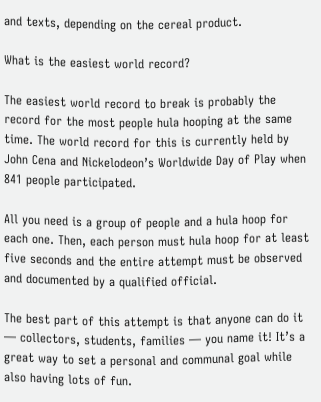and texts, depending on the cereal product.

What is the easiest world record?

The easiest world record to break is probably the record for the most people hula hooping at the same time. The world record for this is currently held by John Cena and Nickelodeon’s Worldwide Day of Play when 841 people participated.

All you need is a group of people and a hula hoop for each one. Then, each person must hula hoop for at least five seconds and the entire attempt must be observed and documented by a qualified official.

The best part of this attempt is that anyone can do it — collectors, students, families — you name it! It’s a great way to set a personal and communal goal while also having lots of fun.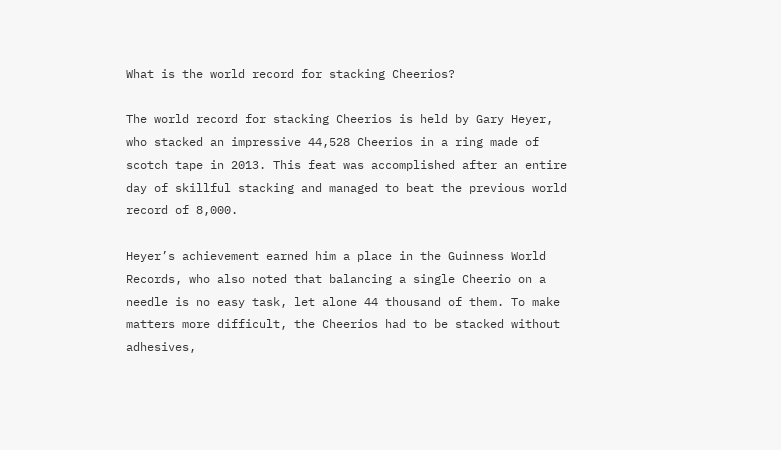What is the world record for stacking Cheerios?

The world record for stacking Cheerios is held by Gary Heyer, who stacked an impressive 44,528 Cheerios in a ring made of scotch tape in 2013. This feat was accomplished after an entire day of skillful stacking and managed to beat the previous world record of 8,000.

Heyer’s achievement earned him a place in the Guinness World Records, who also noted that balancing a single Cheerio on a needle is no easy task, let alone 44 thousand of them. To make matters more difficult, the Cheerios had to be stacked without adhesives,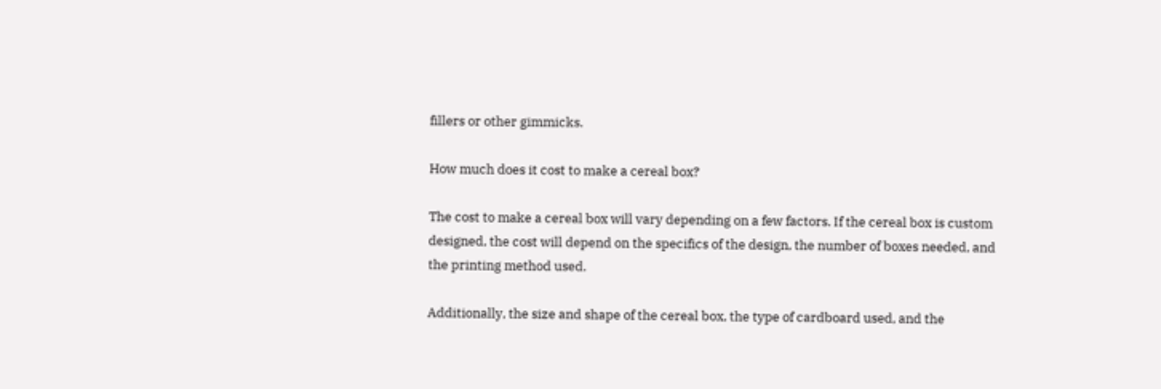fillers or other gimmicks.

How much does it cost to make a cereal box?

The cost to make a cereal box will vary depending on a few factors. If the cereal box is custom designed, the cost will depend on the specifics of the design, the number of boxes needed, and the printing method used.

Additionally, the size and shape of the cereal box, the type of cardboard used, and the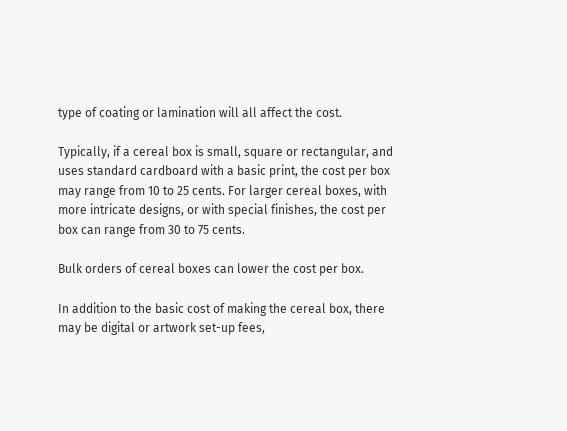type of coating or lamination will all affect the cost.

Typically, if a cereal box is small, square or rectangular, and uses standard cardboard with a basic print, the cost per box may range from 10 to 25 cents. For larger cereal boxes, with more intricate designs, or with special finishes, the cost per box can range from 30 to 75 cents.

Bulk orders of cereal boxes can lower the cost per box.

In addition to the basic cost of making the cereal box, there may be digital or artwork set-up fees,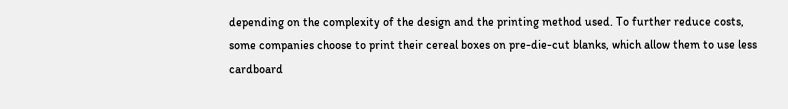depending on the complexity of the design and the printing method used. To further reduce costs, some companies choose to print their cereal boxes on pre-die-cut blanks, which allow them to use less cardboard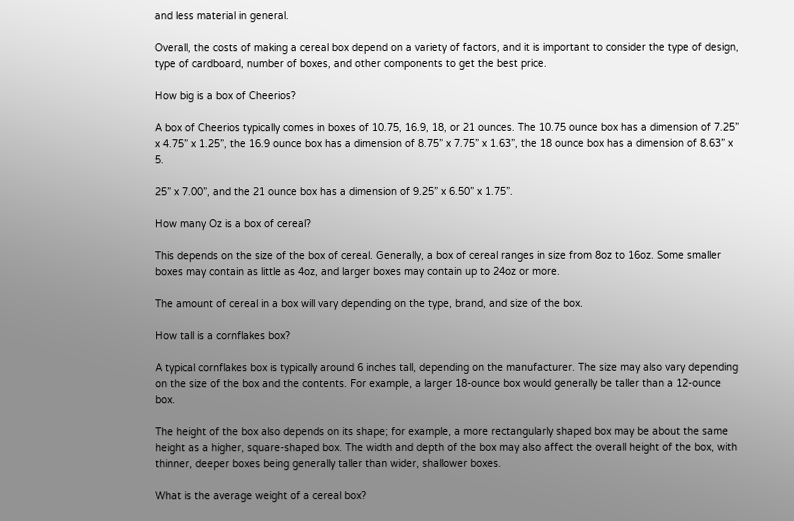and less material in general.

Overall, the costs of making a cereal box depend on a variety of factors, and it is important to consider the type of design, type of cardboard, number of boxes, and other components to get the best price.

How big is a box of Cheerios?

A box of Cheerios typically comes in boxes of 10.75, 16.9, 18, or 21 ounces. The 10.75 ounce box has a dimension of 7.25” x 4.75” x 1.25”, the 16.9 ounce box has a dimension of 8.75” x 7.75” x 1.63”, the 18 ounce box has a dimension of 8.63” x 5.

25” x 7.00”, and the 21 ounce box has a dimension of 9.25” x 6.50” x 1.75”.

How many Oz is a box of cereal?

This depends on the size of the box of cereal. Generally, a box of cereal ranges in size from 8oz to 16oz. Some smaller boxes may contain as little as 4oz, and larger boxes may contain up to 24oz or more.

The amount of cereal in a box will vary depending on the type, brand, and size of the box.

How tall is a cornflakes box?

A typical cornflakes box is typically around 6 inches tall, depending on the manufacturer. The size may also vary depending on the size of the box and the contents. For example, a larger 18-ounce box would generally be taller than a 12-ounce box.

The height of the box also depends on its shape; for example, a more rectangularly shaped box may be about the same height as a higher, square-shaped box. The width and depth of the box may also affect the overall height of the box, with thinner, deeper boxes being generally taller than wider, shallower boxes.

What is the average weight of a cereal box?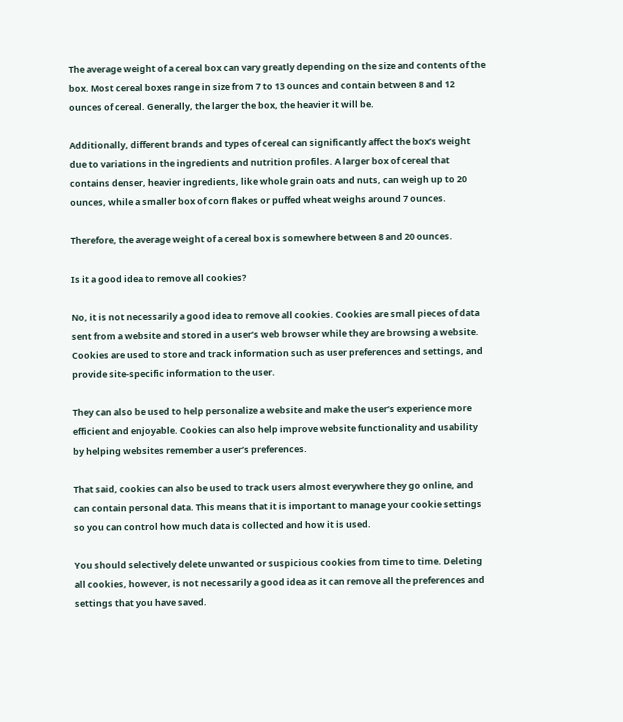The average weight of a cereal box can vary greatly depending on the size and contents of the box. Most cereal boxes range in size from 7 to 13 ounces and contain between 8 and 12 ounces of cereal. Generally, the larger the box, the heavier it will be.

Additionally, different brands and types of cereal can significantly affect the box’s weight due to variations in the ingredients and nutrition profiles. A larger box of cereal that contains denser, heavier ingredients, like whole grain oats and nuts, can weigh up to 20 ounces, while a smaller box of corn flakes or puffed wheat weighs around 7 ounces.

Therefore, the average weight of a cereal box is somewhere between 8 and 20 ounces.

Is it a good idea to remove all cookies?

No, it is not necessarily a good idea to remove all cookies. Cookies are small pieces of data sent from a website and stored in a user’s web browser while they are browsing a website. Cookies are used to store and track information such as user preferences and settings, and provide site-specific information to the user.

They can also be used to help personalize a website and make the user’s experience more efficient and enjoyable. Cookies can also help improve website functionality and usability by helping websites remember a user’s preferences.

That said, cookies can also be used to track users almost everywhere they go online, and can contain personal data. This means that it is important to manage your cookie settings so you can control how much data is collected and how it is used.

You should selectively delete unwanted or suspicious cookies from time to time. Deleting all cookies, however, is not necessarily a good idea as it can remove all the preferences and settings that you have saved.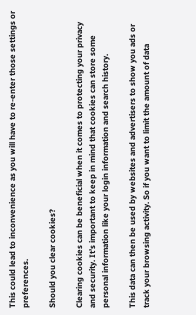This could lead to inconvenience as you will have to re-enter those settings or preferences.

Should you clear cookies?

Clearing cookies can be beneficial when it comes to protecting your privacy and security. It’s important to keep in mind that cookies can store some personal information like your login information and search history.

This data can then be used by websites and advertisers to show you ads or track your browsing activity. So if you want to limit the amount of data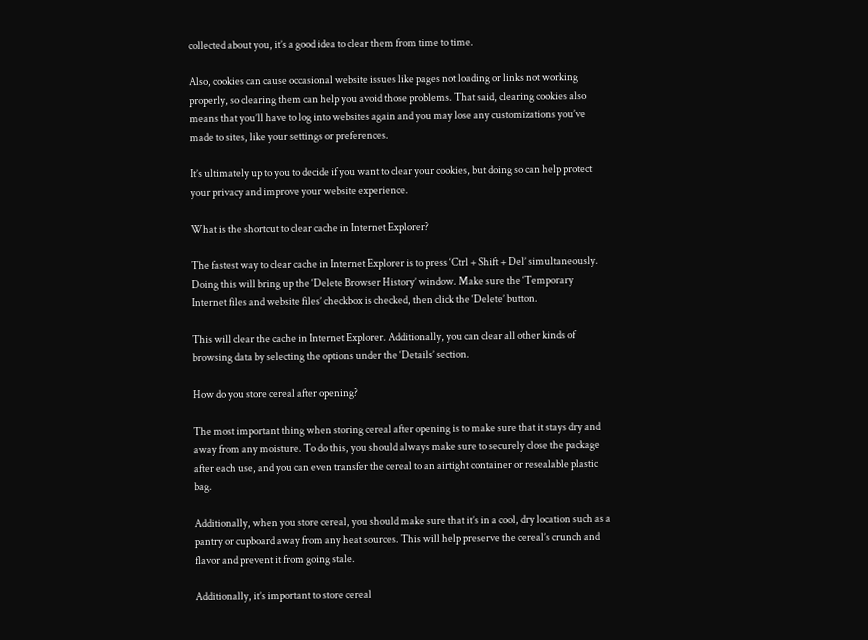collected about you, it’s a good idea to clear them from time to time.

Also, cookies can cause occasional website issues like pages not loading or links not working properly, so clearing them can help you avoid those problems. That said, clearing cookies also means that you’ll have to log into websites again and you may lose any customizations you’ve made to sites, like your settings or preferences.

It’s ultimately up to you to decide if you want to clear your cookies, but doing so can help protect your privacy and improve your website experience.

What is the shortcut to clear cache in Internet Explorer?

The fastest way to clear cache in Internet Explorer is to press ‘Ctrl + Shift + Del’ simultaneously. Doing this will bring up the ‘Delete Browser History’ window. Make sure the ‘Temporary Internet files and website files’ checkbox is checked, then click the ‘Delete’ button.

This will clear the cache in Internet Explorer. Additionally, you can clear all other kinds of browsing data by selecting the options under the ‘Details’ section.

How do you store cereal after opening?

The most important thing when storing cereal after opening is to make sure that it stays dry and away from any moisture. To do this, you should always make sure to securely close the package after each use, and you can even transfer the cereal to an airtight container or resealable plastic bag.

Additionally, when you store cereal, you should make sure that it’s in a cool, dry location such as a pantry or cupboard away from any heat sources. This will help preserve the cereal’s crunch and flavor and prevent it from going stale.

Additionally, it’s important to store cereal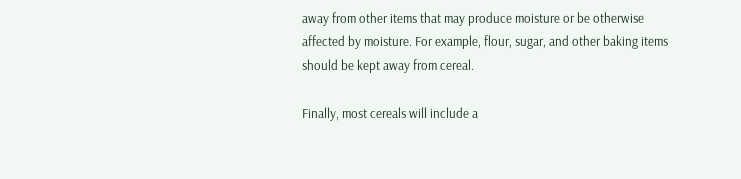away from other items that may produce moisture or be otherwise affected by moisture. For example, flour, sugar, and other baking items should be kept away from cereal.

Finally, most cereals will include a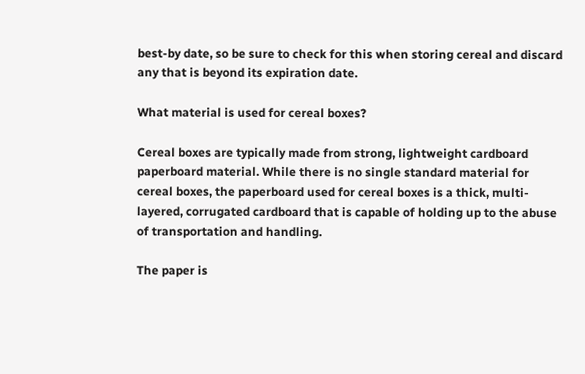best-by date, so be sure to check for this when storing cereal and discard any that is beyond its expiration date.

What material is used for cereal boxes?

Cereal boxes are typically made from strong, lightweight cardboard paperboard material. While there is no single standard material for cereal boxes, the paperboard used for cereal boxes is a thick, multi-layered, corrugated cardboard that is capable of holding up to the abuse of transportation and handling.

The paper is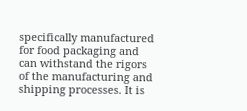specifically manufactured for food packaging and can withstand the rigors of the manufacturing and shipping processes. It is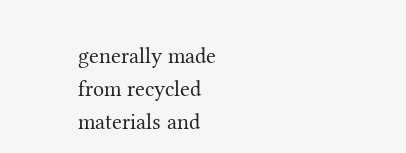generally made from recycled materials and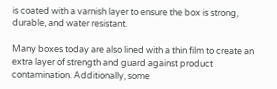is coated with a varnish layer to ensure the box is strong, durable, and water resistant.

Many boxes today are also lined with a thin film to create an extra layer of strength and guard against product contamination. Additionally, some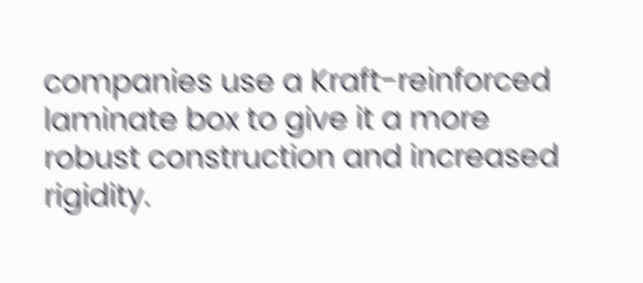companies use a Kraft-reinforced laminate box to give it a more robust construction and increased rigidity.